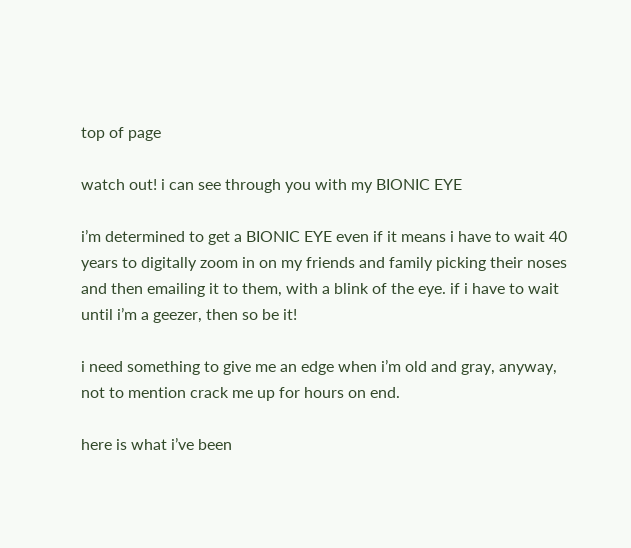top of page

watch out! i can see through you with my BIONIC EYE

i’m determined to get a BIONIC EYE even if it means i have to wait 40 years to digitally zoom in on my friends and family picking their noses and then emailing it to them, with a blink of the eye. if i have to wait until i’m a geezer, then so be it!

i need something to give me an edge when i’m old and gray, anyway, not to mention crack me up for hours on end.

here is what i’ve been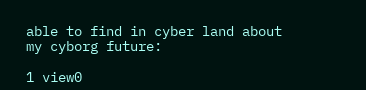able to find in cyber land about my cyborg future:

1 view0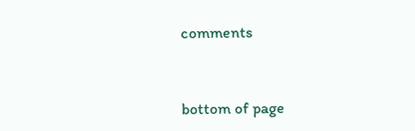comments


bottom of page